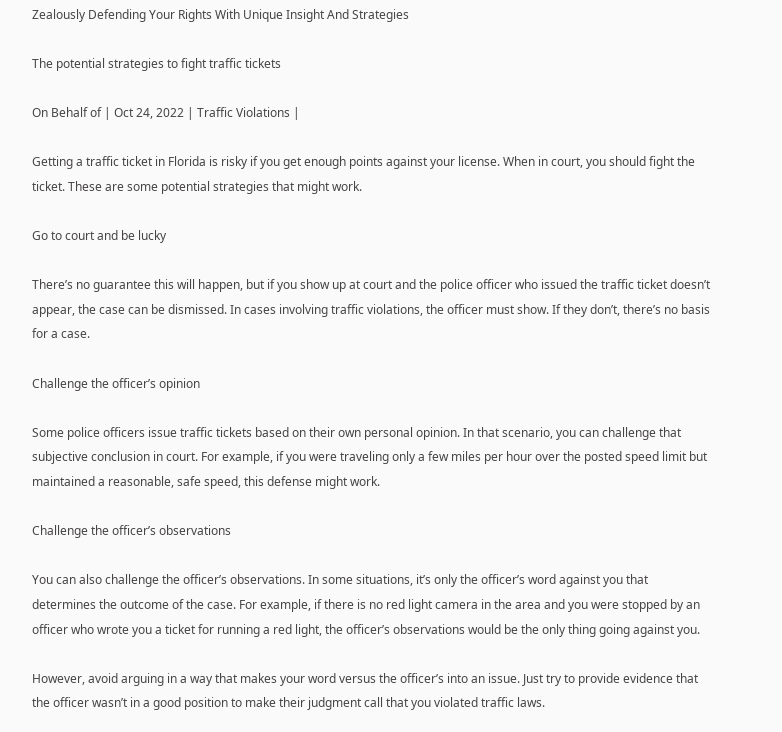Zealously Defending Your Rights With Unique Insight And Strategies

The potential strategies to fight traffic tickets

On Behalf of | Oct 24, 2022 | Traffic Violations |

Getting a traffic ticket in Florida is risky if you get enough points against your license. When in court, you should fight the ticket. These are some potential strategies that might work.

Go to court and be lucky

There’s no guarantee this will happen, but if you show up at court and the police officer who issued the traffic ticket doesn’t appear, the case can be dismissed. In cases involving traffic violations, the officer must show. If they don’t, there’s no basis for a case.

Challenge the officer’s opinion

Some police officers issue traffic tickets based on their own personal opinion. In that scenario, you can challenge that subjective conclusion in court. For example, if you were traveling only a few miles per hour over the posted speed limit but maintained a reasonable, safe speed, this defense might work.

Challenge the officer’s observations

You can also challenge the officer’s observations. In some situations, it’s only the officer’s word against you that determines the outcome of the case. For example, if there is no red light camera in the area and you were stopped by an officer who wrote you a ticket for running a red light, the officer’s observations would be the only thing going against you.

However, avoid arguing in a way that makes your word versus the officer’s into an issue. Just try to provide evidence that the officer wasn’t in a good position to make their judgment call that you violated traffic laws.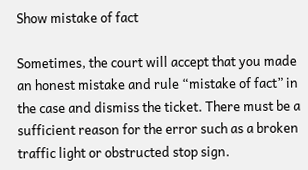Show mistake of fact

Sometimes, the court will accept that you made an honest mistake and rule “mistake of fact” in the case and dismiss the ticket. There must be a sufficient reason for the error such as a broken traffic light or obstructed stop sign.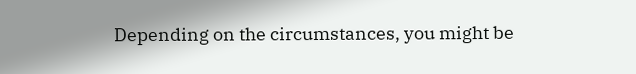Depending on the circumstances, you might be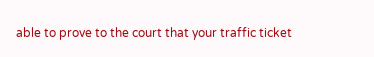able to prove to the court that your traffic ticket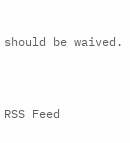should be waived.


RSS Feed